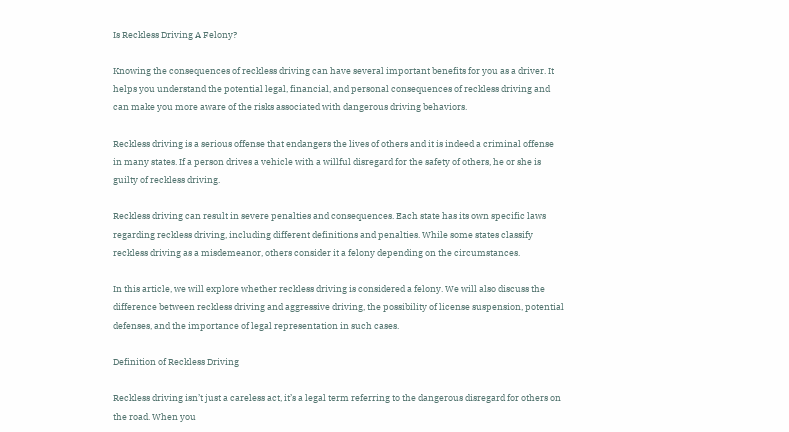Is Reckless Driving A Felony?

Knowing the consequences of reckless driving can have several important benefits for you as a driver. It helps you understand the potential legal, financial, and personal consequences of reckless driving and can make you more aware of the risks associated with dangerous driving behaviors.

Reckless driving is a serious offense that endangers the lives of others and it is indeed a criminal offense in many states. If a person drives a vehicle with a willful disregard for the safety of others, he or she is guilty of reckless driving.

Reckless driving can result in severe penalties and consequences. Each state has its own specific laws regarding reckless driving, including different definitions and penalties. While some states classify reckless driving as a misdemeanor, others consider it a felony depending on the circumstances.

In this article, we will explore whether reckless driving is considered a felony. We will also discuss the difference between reckless driving and aggressive driving, the possibility of license suspension, potential defenses, and the importance of legal representation in such cases.

Definition of Reckless Driving

Reckless driving isn’t just a careless act, it’s a legal term referring to the dangerous disregard for others on the road. When you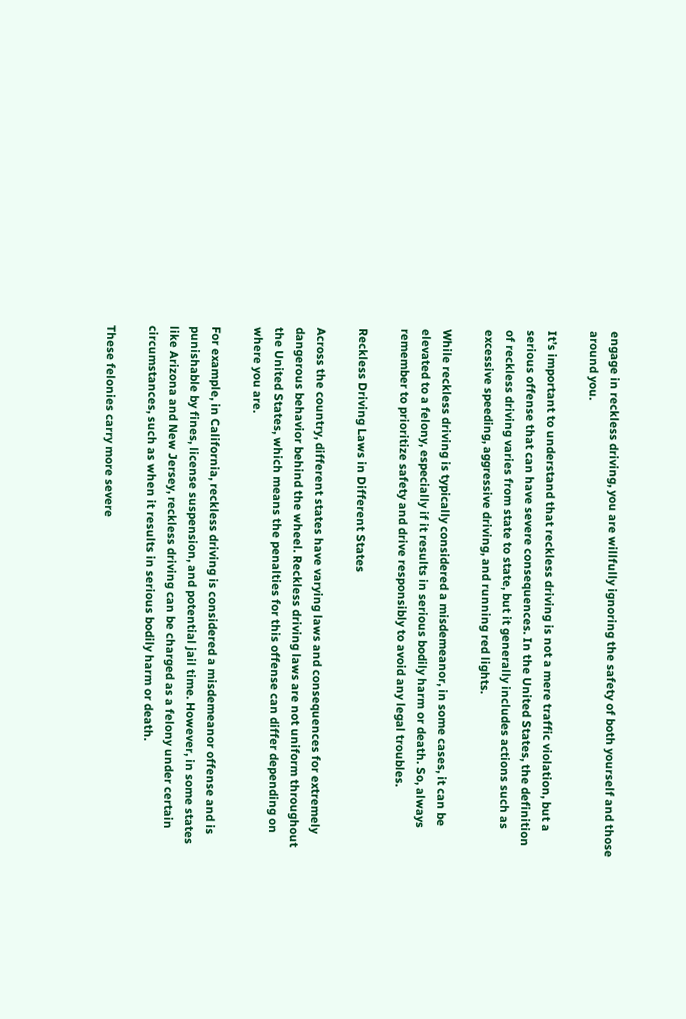engage in reckless driving, you are willfully ignoring the safety of both yourself and those around you.

It’s important to understand that reckless driving is not a mere traffic violation, but a serious offense that can have severe consequences. In the United States, the definition of reckless driving varies from state to state, but it generally includes actions such as excessive speeding, aggressive driving, and running red lights.

While reckless driving is typically considered a misdemeanor, in some cases, it can be elevated to a felony, especially if it results in serious bodily harm or death. So, always remember to prioritize safety and drive responsibly to avoid any legal troubles.

Reckless Driving Laws in Different States

Across the country, different states have varying laws and consequences for extremely dangerous behavior behind the wheel. Reckless driving laws are not uniform throughout the United States, which means the penalties for this offense can differ depending on where you are.

For example, in California, reckless driving is considered a misdemeanor offense and is punishable by fines, license suspension, and potential jail time. However, in some states like Arizona and New Jersey, reckless driving can be charged as a felony under certain circumstances, such as when it results in serious bodily harm or death.

These felonies carry more severe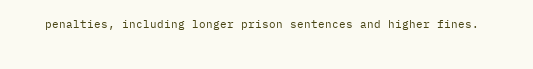penalties, including longer prison sentences and higher fines.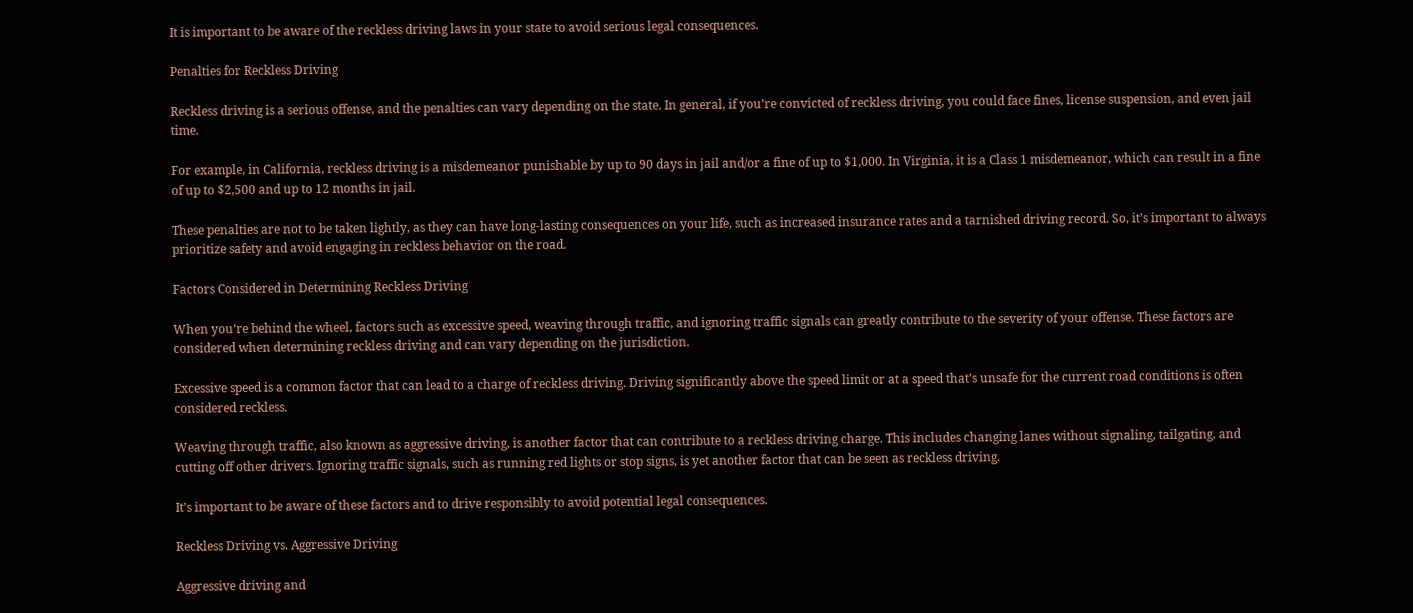It is important to be aware of the reckless driving laws in your state to avoid serious legal consequences.

Penalties for Reckless Driving

Reckless driving is a serious offense, and the penalties can vary depending on the state. In general, if you’re convicted of reckless driving, you could face fines, license suspension, and even jail time.

For example, in California, reckless driving is a misdemeanor punishable by up to 90 days in jail and/or a fine of up to $1,000. In Virginia, it is a Class 1 misdemeanor, which can result in a fine of up to $2,500 and up to 12 months in jail.

These penalties are not to be taken lightly, as they can have long-lasting consequences on your life, such as increased insurance rates and a tarnished driving record. So, it’s important to always prioritize safety and avoid engaging in reckless behavior on the road.

Factors Considered in Determining Reckless Driving

When you’re behind the wheel, factors such as excessive speed, weaving through traffic, and ignoring traffic signals can greatly contribute to the severity of your offense. These factors are considered when determining reckless driving and can vary depending on the jurisdiction.

Excessive speed is a common factor that can lead to a charge of reckless driving. Driving significantly above the speed limit or at a speed that’s unsafe for the current road conditions is often considered reckless.

Weaving through traffic, also known as aggressive driving, is another factor that can contribute to a reckless driving charge. This includes changing lanes without signaling, tailgating, and cutting off other drivers. Ignoring traffic signals, such as running red lights or stop signs, is yet another factor that can be seen as reckless driving.

It’s important to be aware of these factors and to drive responsibly to avoid potential legal consequences.

Reckless Driving vs. Aggressive Driving

Aggressive driving and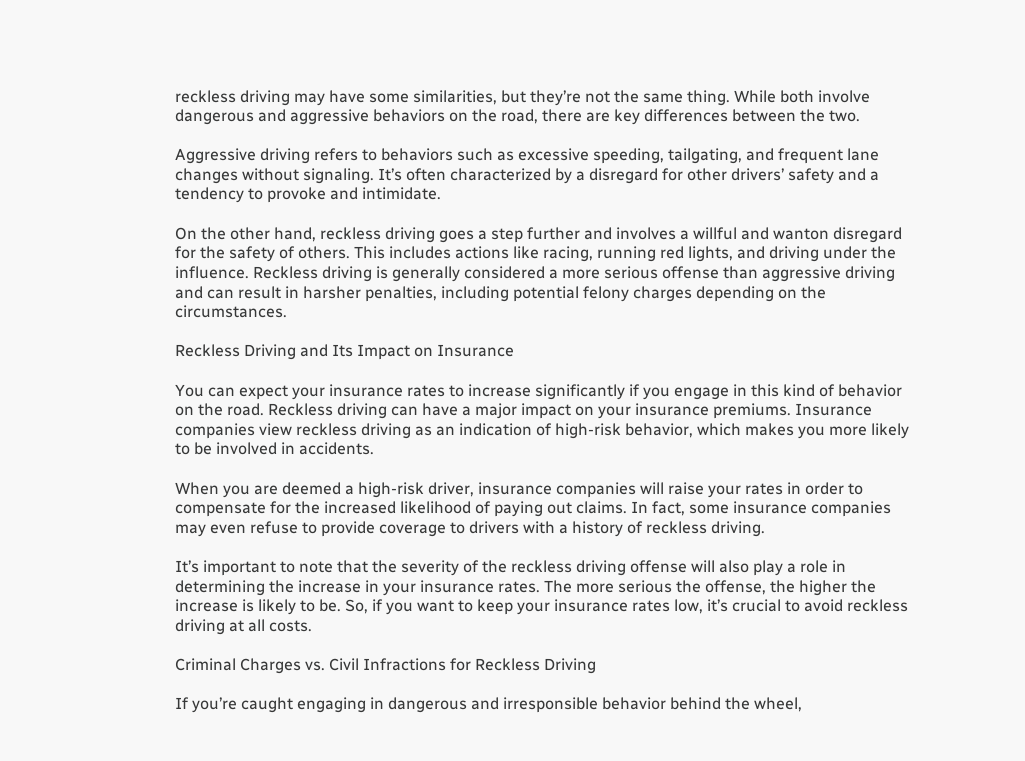reckless driving may have some similarities, but they’re not the same thing. While both involve dangerous and aggressive behaviors on the road, there are key differences between the two.

Aggressive driving refers to behaviors such as excessive speeding, tailgating, and frequent lane changes without signaling. It’s often characterized by a disregard for other drivers’ safety and a tendency to provoke and intimidate.

On the other hand, reckless driving goes a step further and involves a willful and wanton disregard for the safety of others. This includes actions like racing, running red lights, and driving under the influence. Reckless driving is generally considered a more serious offense than aggressive driving and can result in harsher penalties, including potential felony charges depending on the circumstances.

Reckless Driving and Its Impact on Insurance

You can expect your insurance rates to increase significantly if you engage in this kind of behavior on the road. Reckless driving can have a major impact on your insurance premiums. Insurance companies view reckless driving as an indication of high-risk behavior, which makes you more likely to be involved in accidents.

When you are deemed a high-risk driver, insurance companies will raise your rates in order to compensate for the increased likelihood of paying out claims. In fact, some insurance companies may even refuse to provide coverage to drivers with a history of reckless driving.

It’s important to note that the severity of the reckless driving offense will also play a role in determining the increase in your insurance rates. The more serious the offense, the higher the increase is likely to be. So, if you want to keep your insurance rates low, it’s crucial to avoid reckless driving at all costs.

Criminal Charges vs. Civil Infractions for Reckless Driving

If you’re caught engaging in dangerous and irresponsible behavior behind the wheel,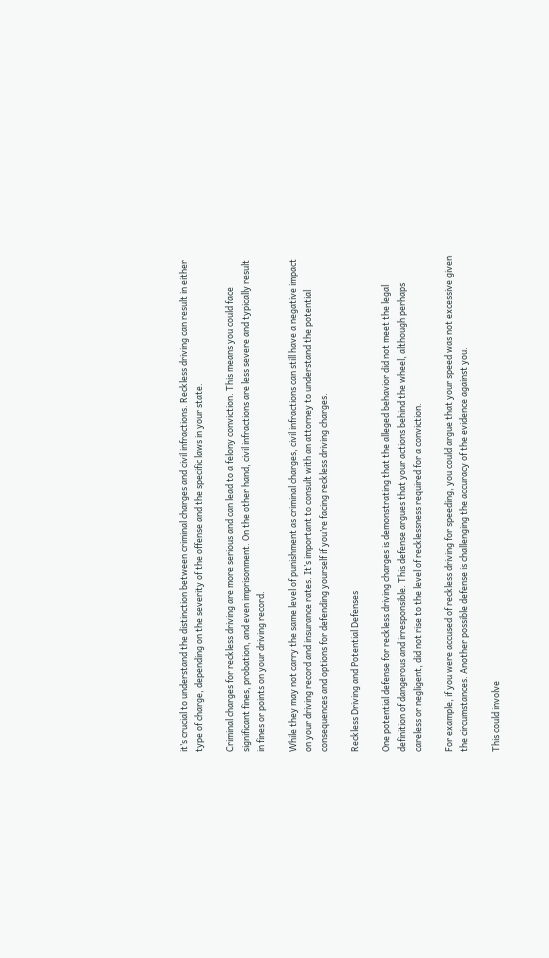it’s crucial to understand the distinction between criminal charges and civil infractions. Reckless driving can result in either type of charge, depending on the severity of the offense and the specific laws in your state.

Criminal charges for reckless driving are more serious and can lead to a felony conviction. This means you could face significant fines, probation, and even imprisonment. On the other hand, civil infractions are less severe and typically result in fines or points on your driving record.

While they may not carry the same level of punishment as criminal charges, civil infractions can still have a negative impact on your driving record and insurance rates. It’s important to consult with an attorney to understand the potential consequences and options for defending yourself if you’re facing reckless driving charges.

Reckless Driving and Potential Defenses

One potential defense for reckless driving charges is demonstrating that the alleged behavior did not meet the legal definition of dangerous and irresponsible. This defense argues that your actions behind the wheel, although perhaps careless or negligent, did not rise to the level of recklessness required for a conviction.

For example, if you were accused of reckless driving for speeding, you could argue that your speed was not excessive given the circumstances. Another possible defense is challenging the accuracy of the evidence against you.

This could involve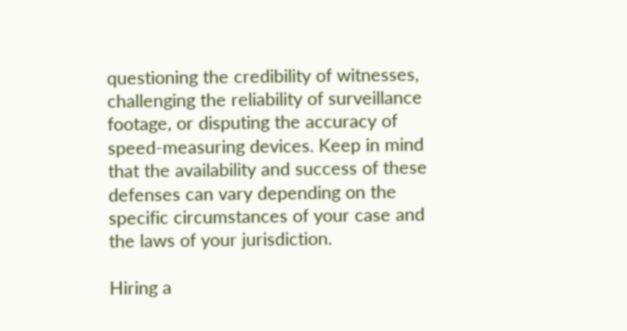questioning the credibility of witnesses, challenging the reliability of surveillance footage, or disputing the accuracy of speed-measuring devices. Keep in mind that the availability and success of these defenses can vary depending on the specific circumstances of your case and the laws of your jurisdiction.

Hiring a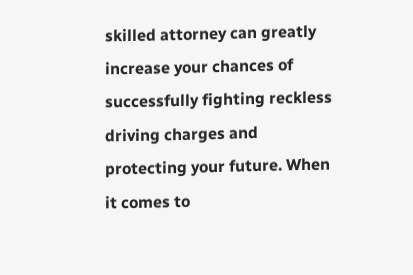skilled attorney can greatly increase your chances of successfully fighting reckless driving charges and protecting your future. When it comes to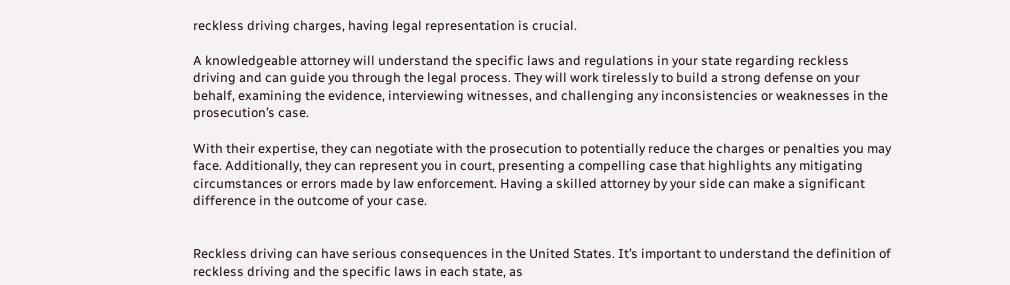reckless driving charges, having legal representation is crucial.

A knowledgeable attorney will understand the specific laws and regulations in your state regarding reckless driving and can guide you through the legal process. They will work tirelessly to build a strong defense on your behalf, examining the evidence, interviewing witnesses, and challenging any inconsistencies or weaknesses in the prosecution’s case.

With their expertise, they can negotiate with the prosecution to potentially reduce the charges or penalties you may face. Additionally, they can represent you in court, presenting a compelling case that highlights any mitigating circumstances or errors made by law enforcement. Having a skilled attorney by your side can make a significant difference in the outcome of your case.


Reckless driving can have serious consequences in the United States. It’s important to understand the definition of reckless driving and the specific laws in each state, as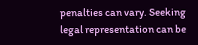penalties can vary. Seeking legal representation can be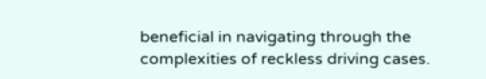beneficial in navigating through the complexities of reckless driving cases.